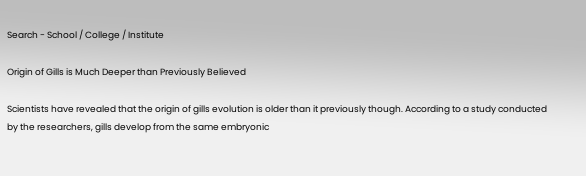Search - School / College / Institute

Origin of Gills is Much Deeper than Previously Believed

Scientists have revealed that the origin of gills evolution is older than it previously though. According to a study conducted by the researchers, gills develop from the same embryonic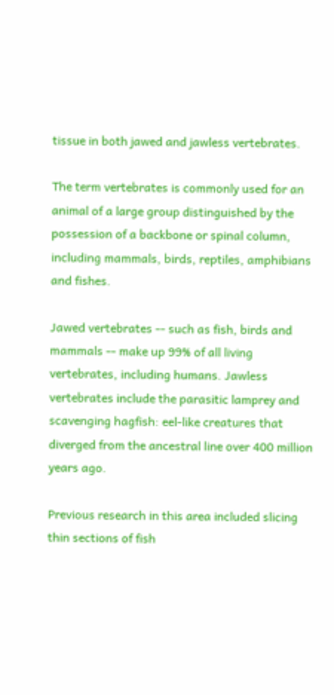tissue in both jawed and jawless vertebrates.

The term vertebrates is commonly used for an animal of a large group distinguished by the possession of a backbone or spinal column, including mammals, birds, reptiles, amphibians and fishes.

Jawed vertebrates -- such as fish, birds and mammals -- make up 99% of all living vertebrates, including humans. Jawless vertebrates include the parasitic lamprey and scavenging hagfish: eel-like creatures that diverged from the ancestral line over 400 million years ago.

Previous research in this area included slicing thin sections of fish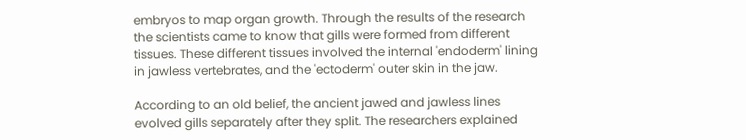embryos to map organ growth. Through the results of the research the scientists came to know that gills were formed from different tissues. These different tissues involved the internal 'endoderm' lining in jawless vertebrates, and the 'ectoderm' outer skin in the jaw.

According to an old belief, the ancient jawed and jawless lines evolved gills separately after they split. The researchers explained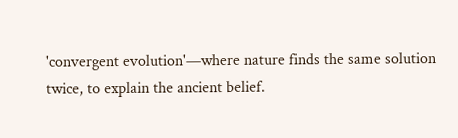'convergent evolution'—where nature finds the same solution twice, to explain the ancient belief.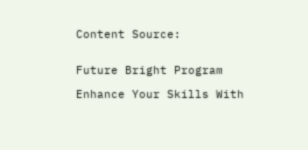Content Source:


Future Bright Program

Enhance Your Skills With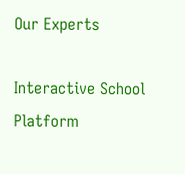Our Experts

Interactive School Platform